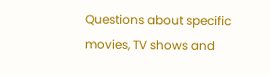Questions about specific movies, TV shows and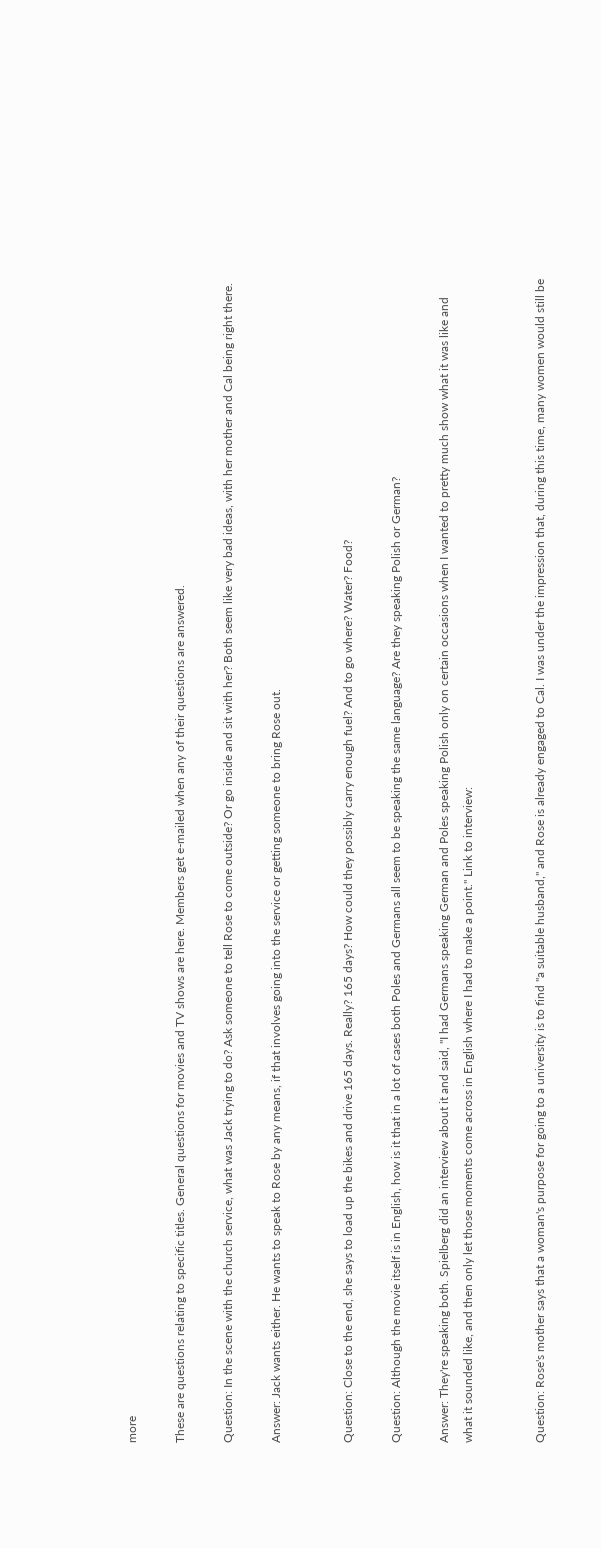more

These are questions relating to specific titles. General questions for movies and TV shows are here. Members get e-mailed when any of their questions are answered.

Question: In the scene with the church service, what was Jack trying to do? Ask someone to tell Rose to come outside? Or go inside and sit with her? Both seem like very bad ideas, with her mother and Cal being right there.

Answer: Jack wants either. He wants to speak to Rose by any means, if that involves going into the service or getting someone to bring Rose out.


Question: Close to the end, she says to load up the bikes and drive 165 days. Really? 165 days? How could they possibly carry enough fuel? And to go where? Water? Food?

Question: Although the movie itself is in English, how is it that in a lot of cases both Poles and Germans all seem to be speaking the same language? Are they speaking Polish or German?

Answer: They're speaking both. Spielberg did an interview about it and said, "I had Germans speaking German and Poles speaking Polish only on certain occasions when I wanted to pretty much show what it was like and what it sounded like, and then only let those moments come across in English where I had to make a point." Link to interview:


Question: Rose's mother says that a woman's purpose for going to a university is to find "a suitable husband," and Rose is already engaged to Cal. I was under the impression that, during this time, many women would still be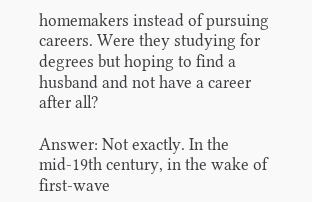homemakers instead of pursuing careers. Were they studying for degrees but hoping to find a husband and not have a career after all?

Answer: Not exactly. In the mid-19th century, in the wake of first-wave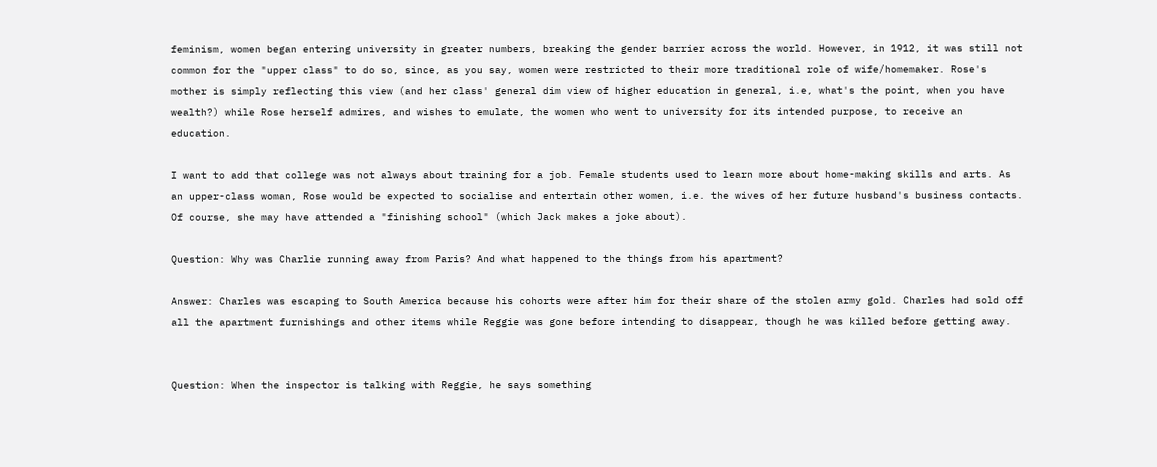feminism, women began entering university in greater numbers, breaking the gender barrier across the world. However, in 1912, it was still not common for the "upper class" to do so, since, as you say, women were restricted to their more traditional role of wife/homemaker. Rose's mother is simply reflecting this view (and her class' general dim view of higher education in general, i.e, what's the point, when you have wealth?) while Rose herself admires, and wishes to emulate, the women who went to university for its intended purpose, to receive an education.

I want to add that college was not always about training for a job. Female students used to learn more about home-making skills and arts. As an upper-class woman, Rose would be expected to socialise and entertain other women, i.e. the wives of her future husband's business contacts. Of course, she may have attended a "finishing school" (which Jack makes a joke about).

Question: Why was Charlie running away from Paris? And what happened to the things from his apartment?

Answer: Charles was escaping to South America because his cohorts were after him for their share of the stolen army gold. Charles had sold off all the apartment furnishings and other items while Reggie was gone before intending to disappear, though he was killed before getting away.


Question: When the inspector is talking with Reggie, he says something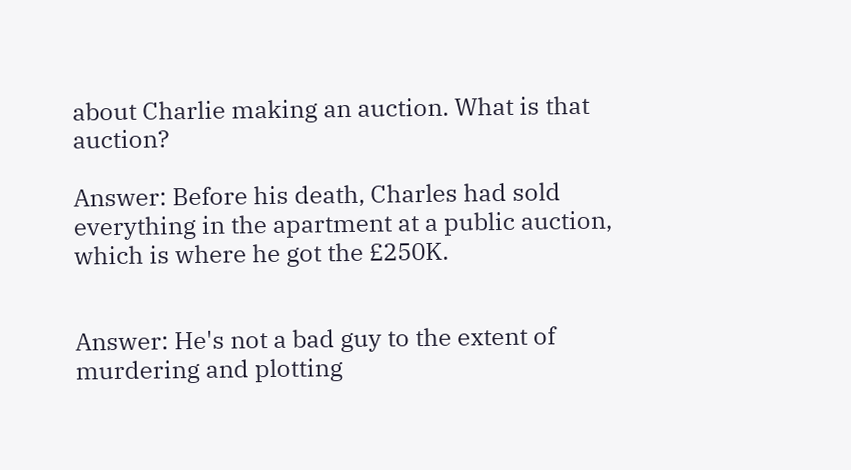about Charlie making an auction. What is that auction?

Answer: Before his death, Charles had sold everything in the apartment at a public auction, which is where he got the £250K.


Answer: He's not a bad guy to the extent of murdering and plotting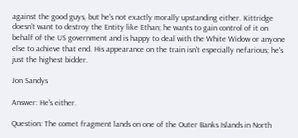against the good guys, but he's not exactly morally upstanding either. Kittridge doesn't want to destroy the Entity like Ethan; he wants to gain control of it on behalf of the US government and is happy to deal with the White Widow or anyone else to achieve that end. His appearance on the train isn't especially nefarious; he's just the highest bidder.

Jon Sandys

Answer: He's either.

Question: The comet fragment lands on one of the Outer Banks Islands in North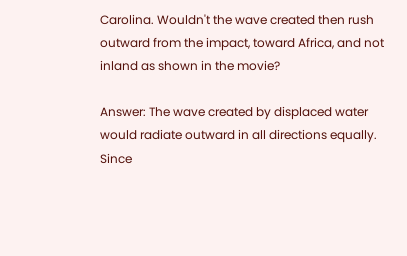Carolina. Wouldn't the wave created then rush outward from the impact, toward Africa, and not inland as shown in the movie?

Answer: The wave created by displaced water would radiate outward in all directions equally. Since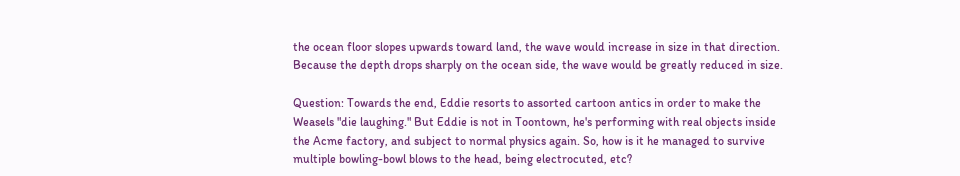the ocean floor slopes upwards toward land, the wave would increase in size in that direction. Because the depth drops sharply on the ocean side, the wave would be greatly reduced in size.

Question: Towards the end, Eddie resorts to assorted cartoon antics in order to make the Weasels "die laughing." But Eddie is not in Toontown, he's performing with real objects inside the Acme factory, and subject to normal physics again. So, how is it he managed to survive multiple bowling-bowl blows to the head, being electrocuted, etc?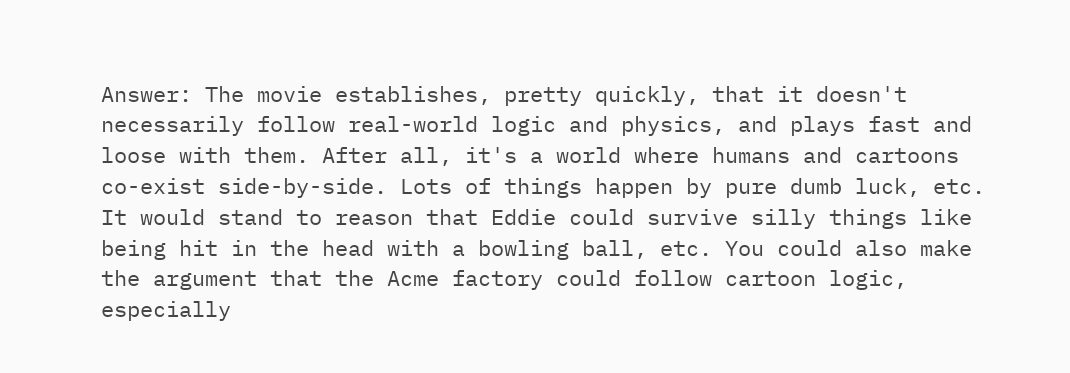Answer: The movie establishes, pretty quickly, that it doesn't necessarily follow real-world logic and physics, and plays fast and loose with them. After all, it's a world where humans and cartoons co-exist side-by-side. Lots of things happen by pure dumb luck, etc. It would stand to reason that Eddie could survive silly things like being hit in the head with a bowling ball, etc. You could also make the argument that the Acme factory could follow cartoon logic, especially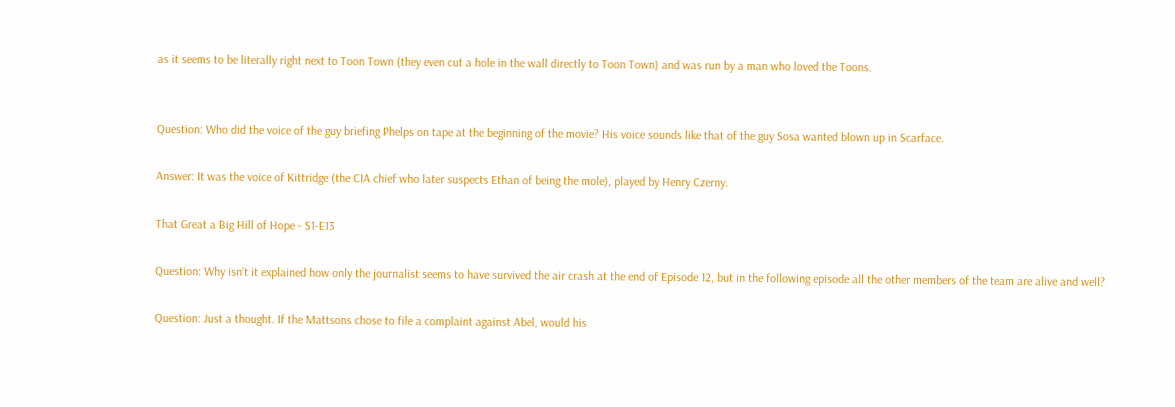as it seems to be literally right next to Toon Town (they even cut a hole in the wall directly to Toon Town) and was run by a man who loved the Toons.


Question: Who did the voice of the guy briefing Phelps on tape at the beginning of the movie? His voice sounds like that of the guy Sosa wanted blown up in Scarface.

Answer: It was the voice of Kittridge (the CIA chief who later suspects Ethan of being the mole), played by Henry Czerny.

That Great a Big Hill of Hope - S1-E13

Question: Why isn't it explained how only the journalist seems to have survived the air crash at the end of Episode 12, but in the following episode all the other members of the team are alive and well?

Question: Just a thought. If the Mattsons chose to file a complaint against Abel, would his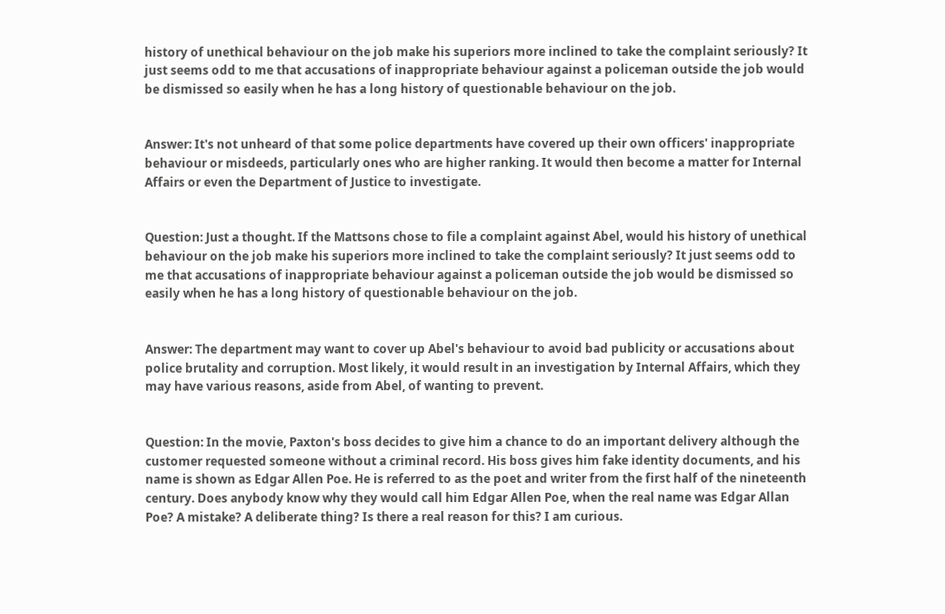history of unethical behaviour on the job make his superiors more inclined to take the complaint seriously? It just seems odd to me that accusations of inappropriate behaviour against a policeman outside the job would be dismissed so easily when he has a long history of questionable behaviour on the job.


Answer: It's not unheard of that some police departments have covered up their own officers' inappropriate behaviour or misdeeds, particularly ones who are higher ranking. It would then become a matter for Internal Affairs or even the Department of Justice to investigate.


Question: Just a thought. If the Mattsons chose to file a complaint against Abel, would his history of unethical behaviour on the job make his superiors more inclined to take the complaint seriously? It just seems odd to me that accusations of inappropriate behaviour against a policeman outside the job would be dismissed so easily when he has a long history of questionable behaviour on the job.


Answer: The department may want to cover up Abel's behaviour to avoid bad publicity or accusations about police brutality and corruption. Most likely, it would result in an investigation by Internal Affairs, which they may have various reasons, aside from Abel, of wanting to prevent.


Question: In the movie, Paxton's boss decides to give him a chance to do an important delivery although the customer requested someone without a criminal record. His boss gives him fake identity documents, and his name is shown as Edgar Allen Poe. He is referred to as the poet and writer from the first half of the nineteenth century. Does anybody know why they would call him Edgar Allen Poe, when the real name was Edgar Allan Poe? A mistake? A deliberate thing? Is there a real reason for this? I am curious.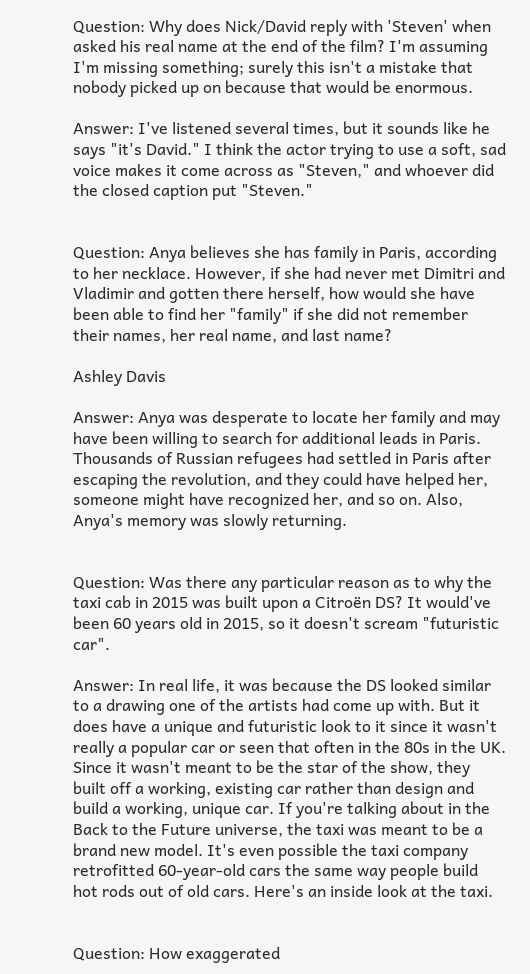Question: Why does Nick/David reply with 'Steven' when asked his real name at the end of the film? I'm assuming I'm missing something; surely this isn't a mistake that nobody picked up on because that would be enormous.

Answer: I've listened several times, but it sounds like he says "it's David." I think the actor trying to use a soft, sad voice makes it come across as "Steven," and whoever did the closed caption put "Steven."


Question: Anya believes she has family in Paris, according to her necklace. However, if she had never met Dimitri and Vladimir and gotten there herself, how would she have been able to find her "family" if she did not remember their names, her real name, and last name?

Ashley Davis

Answer: Anya was desperate to locate her family and may have been willing to search for additional leads in Paris. Thousands of Russian refugees had settled in Paris after escaping the revolution, and they could have helped her, someone might have recognized her, and so on. Also, Anya's memory was slowly returning.


Question: Was there any particular reason as to why the taxi cab in 2015 was built upon a Citroën DS? It would've been 60 years old in 2015, so it doesn't scream "futuristic car".

Answer: In real life, it was because the DS looked similar to a drawing one of the artists had come up with. But it does have a unique and futuristic look to it since it wasn't really a popular car or seen that often in the 80s in the UK. Since it wasn't meant to be the star of the show, they built off a working, existing car rather than design and build a working, unique car. If you're talking about in the Back to the Future universe, the taxi was meant to be a brand new model. It's even possible the taxi company retrofitted 60-year-old cars the same way people build hot rods out of old cars. Here's an inside look at the taxi.


Question: How exaggerated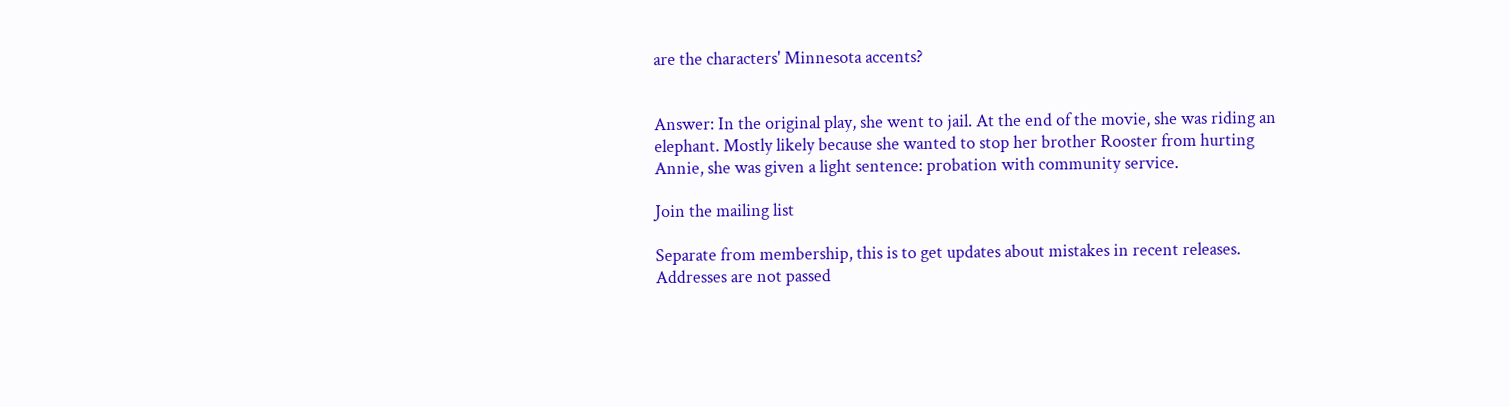are the characters' Minnesota accents?


Answer: In the original play, she went to jail. At the end of the movie, she was riding an elephant. Mostly likely because she wanted to stop her brother Rooster from hurting Annie, she was given a light sentence: probation with community service.

Join the mailing list

Separate from membership, this is to get updates about mistakes in recent releases. Addresses are not passed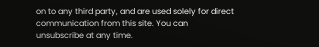on to any third party, and are used solely for direct communication from this site. You can unsubscribe at any time.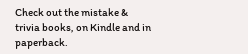Check out the mistake & trivia books, on Kindle and in paperback.